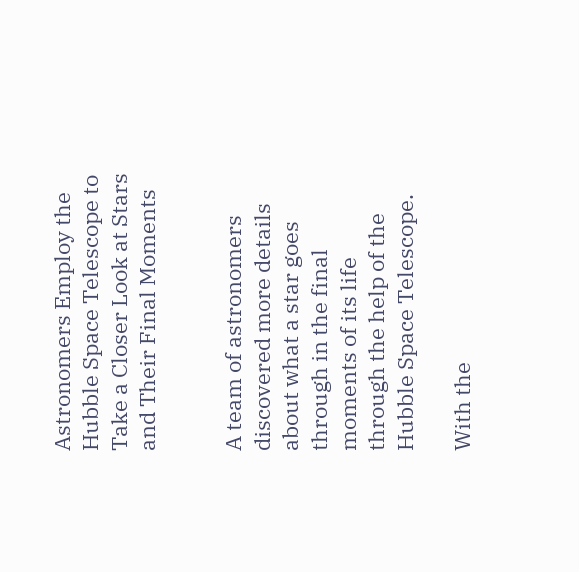Astronomers Employ the Hubble Space Telescope to Take a Closer Look at Stars and Their Final Moments


A team of astronomers discovered more details about what a star goes through in the final moments of its life through the help of the Hubble Space Telescope.

With the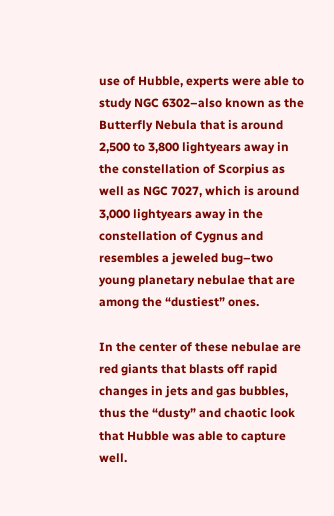use of Hubble, experts were able to study NGC 6302–also known as the Butterfly Nebula that is around 2,500 to 3,800 lightyears away in the constellation of Scorpius as well as NGC 7027, which is around 3,000 lightyears away in the constellation of Cygnus and resembles a jeweled bug–two young planetary nebulae that are among the “dustiest” ones.

In the center of these nebulae are red giants that blasts off rapid changes in jets and gas bubbles, thus the “dusty” and chaotic look that Hubble was able to capture well.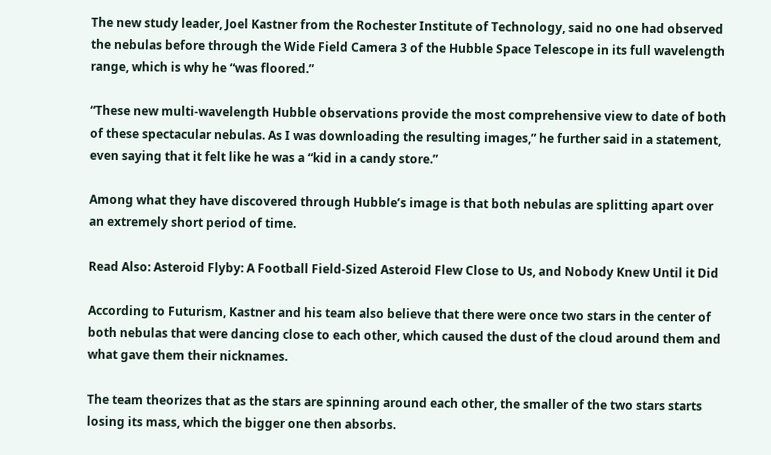The new study leader, Joel Kastner from the Rochester Institute of Technology, said no one had observed the nebulas before through the Wide Field Camera 3 of the Hubble Space Telescope in its full wavelength range, which is why he “was floored.”

“These new multi-wavelength Hubble observations provide the most comprehensive view to date of both of these spectacular nebulas. As I was downloading the resulting images,” he further said in a statement, even saying that it felt like he was a “kid in a candy store.”

Among what they have discovered through Hubble’s image is that both nebulas are splitting apart over an extremely short period of time.

Read Also: Asteroid Flyby: A Football Field-Sized Asteroid Flew Close to Us, and Nobody Knew Until it Did

According to Futurism, Kastner and his team also believe that there were once two stars in the center of both nebulas that were dancing close to each other, which caused the dust of the cloud around them and what gave them their nicknames.

The team theorizes that as the stars are spinning around each other, the smaller of the two stars starts losing its mass, which the bigger one then absorbs.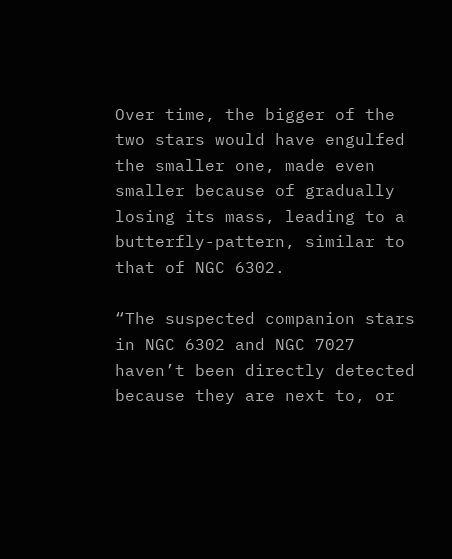Over time, the bigger of the two stars would have engulfed the smaller one, made even smaller because of gradually losing its mass, leading to a butterfly-pattern, similar to that of NGC 6302.

“The suspected companion stars in NGC 6302 and NGC 7027 haven’t been directly detected because they are next to, or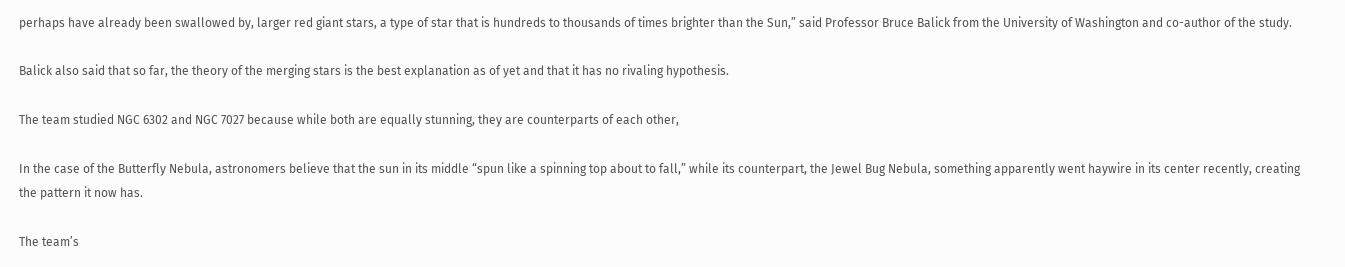perhaps have already been swallowed by, larger red giant stars, a type of star that is hundreds to thousands of times brighter than the Sun,” said Professor Bruce Balick from the University of Washington and co-author of the study.

Balick also said that so far, the theory of the merging stars is the best explanation as of yet and that it has no rivaling hypothesis.

The team studied NGC 6302 and NGC 7027 because while both are equally stunning, they are counterparts of each other,

In the case of the Butterfly Nebula, astronomers believe that the sun in its middle “spun like a spinning top about to fall,” while its counterpart, the Jewel Bug Nebula, something apparently went haywire in its center recently, creating the pattern it now has.

The team’s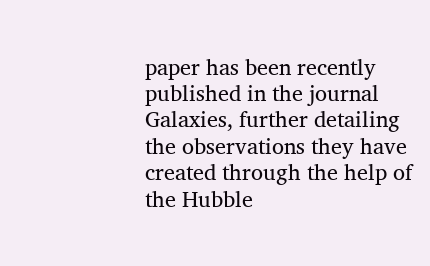paper has been recently published in the journal Galaxies, further detailing the observations they have created through the help of the Hubble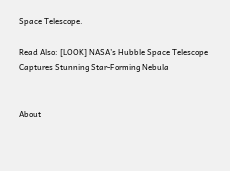Space Telescope.

Read Also: [LOOK] NASA’s Hubble Space Telescope Captures Stunning Star-Forming Nebula


About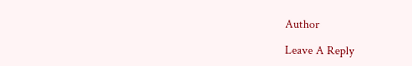Author

Leave A Reply